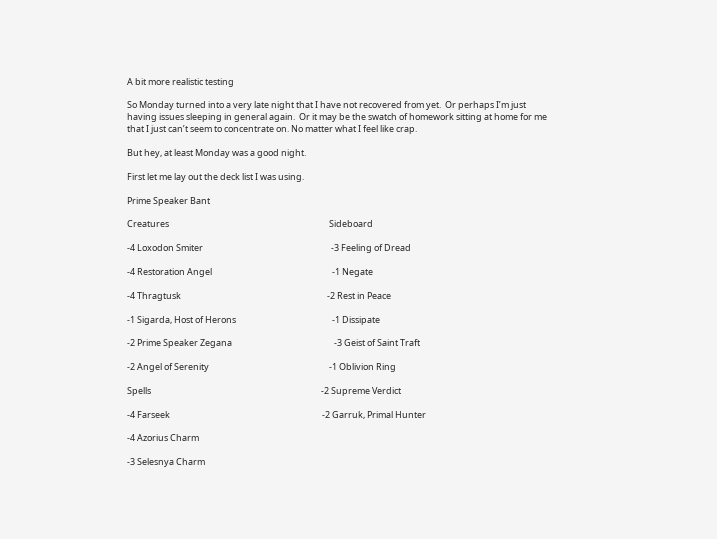A bit more realistic testing

So Monday turned into a very late night that I have not recovered from yet.  Or perhaps I’m just having issues sleeping in general again.  Or it may be the swatch of homework sitting at home for me that I just can’t seem to concentrate on. No matter what I feel like crap.

But hey, at least Monday was a good night.

First let me lay out the deck list I was using.

Prime Speaker Bant

Creatures                                                                                Sideboard

-4 Loxodon Smiter                                                                -3 Feeling of Dread

-4 Restoration Angel                                                            -1 Negate

-4 Thragtusk                                                                         -2 Rest in Peace

-1 Sigarda, Host of Herons                                                -1 Dissipate

-2 Prime Speaker Zegana                                                   -3 Geist of Saint Traft

-2 Angel of Serenity                                                            -1 Oblivion Ring

Spells                                                                                     -2 Supreme Verdict

-4 Farseek                                                                            -2 Garruk, Primal Hunter

-4 Azorius Charm

-3 Selesnya Charm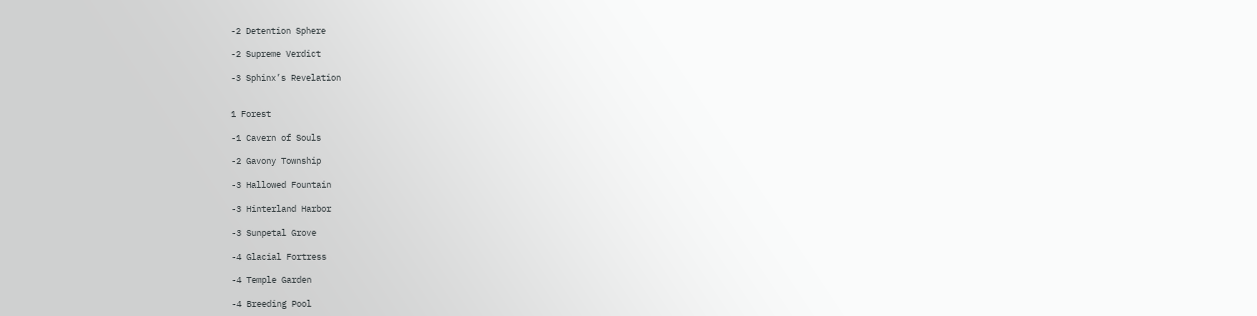-2 Detention Sphere

-2 Supreme Verdict

-3 Sphinx’s Revelation


1 Forest

-1 Cavern of Souls

-2 Gavony Township

-3 Hallowed Fountain

-3 Hinterland Harbor

-3 Sunpetal Grove

-4 Glacial Fortress

-4 Temple Garden

-4 Breeding Pool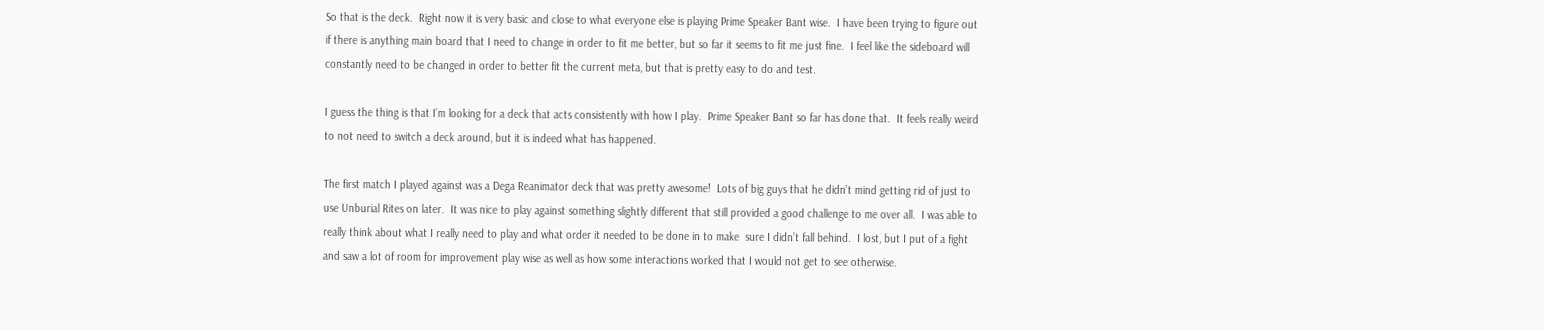So that is the deck.  Right now it is very basic and close to what everyone else is playing Prime Speaker Bant wise.  I have been trying to figure out if there is anything main board that I need to change in order to fit me better, but so far it seems to fit me just fine.  I feel like the sideboard will constantly need to be changed in order to better fit the current meta, but that is pretty easy to do and test.

I guess the thing is that I’m looking for a deck that acts consistently with how I play.  Prime Speaker Bant so far has done that.  It feels really weird to not need to switch a deck around, but it is indeed what has happened.

The first match I played against was a Dega Reanimator deck that was pretty awesome!  Lots of big guys that he didn’t mind getting rid of just to use Unburial Rites on later.  It was nice to play against something slightly different that still provided a good challenge to me over all.  I was able to really think about what I really need to play and what order it needed to be done in to make  sure I didn’t fall behind.  I lost, but I put of a fight and saw a lot of room for improvement play wise as well as how some interactions worked that I would not get to see otherwise.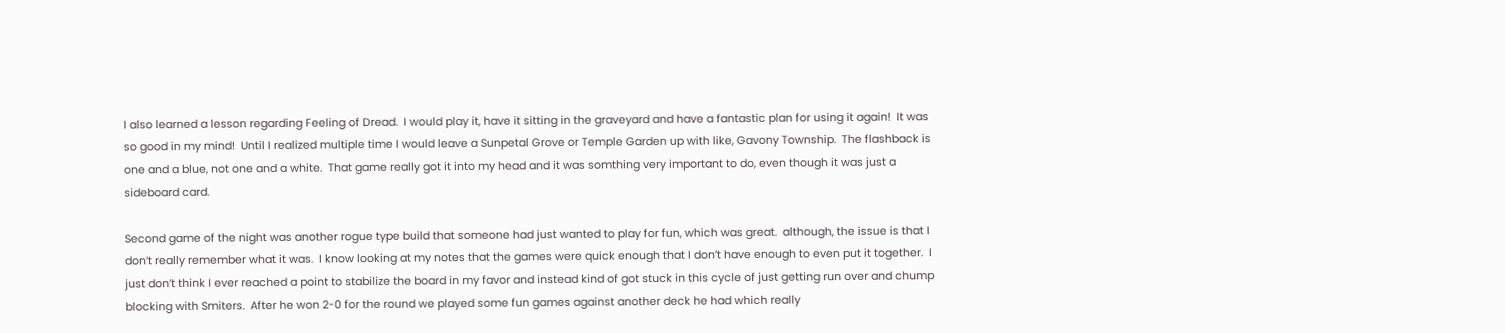I also learned a lesson regarding Feeling of Dread.  I would play it, have it sitting in the graveyard and have a fantastic plan for using it again!  It was so good in my mind!  Until I realized multiple time I would leave a Sunpetal Grove or Temple Garden up with like, Gavony Township.  The flashback is one and a blue, not one and a white.  That game really got it into my head and it was somthing very important to do, even though it was just a sideboard card.

Second game of the night was another rogue type build that someone had just wanted to play for fun, which was great.  although, the issue is that I don’t really remember what it was.  I know looking at my notes that the games were quick enough that I don’t have enough to even put it together.  I just don’t think I ever reached a point to stabilize the board in my favor and instead kind of got stuck in this cycle of just getting run over and chump blocking with Smiters.  After he won 2-0 for the round we played some fun games against another deck he had which really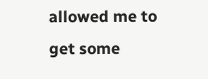allowed me to get some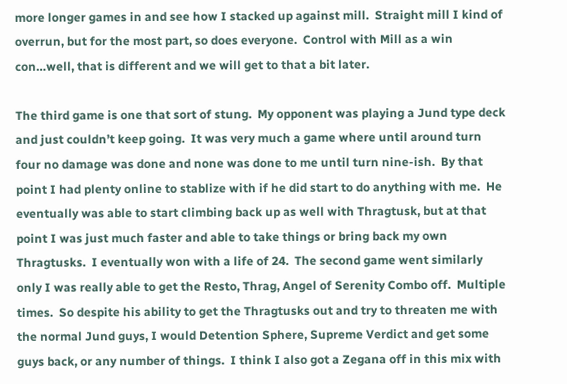more longer games in and see how I stacked up against mill.  Straight mill I kind of overrun, but for the most part, so does everyone.  Control with Mill as a win con…well, that is different and we will get to that a bit later.

The third game is one that sort of stung.  My opponent was playing a Jund type deck and just couldn’t keep going.  It was very much a game where until around turn four no damage was done and none was done to me until turn nine-ish.  By that point I had plenty online to stablize with if he did start to do anything with me.  He eventually was able to start climbing back up as well with Thragtusk, but at that point I was just much faster and able to take things or bring back my own Thragtusks.  I eventually won with a life of 24.  The second game went similarly only I was really able to get the Resto, Thrag, Angel of Serenity Combo off.  Multiple times.  So despite his ability to get the Thragtusks out and try to threaten me with the normal Jund guys, I would Detention Sphere, Supreme Verdict and get some guys back, or any number of things.  I think I also got a Zegana off in this mix with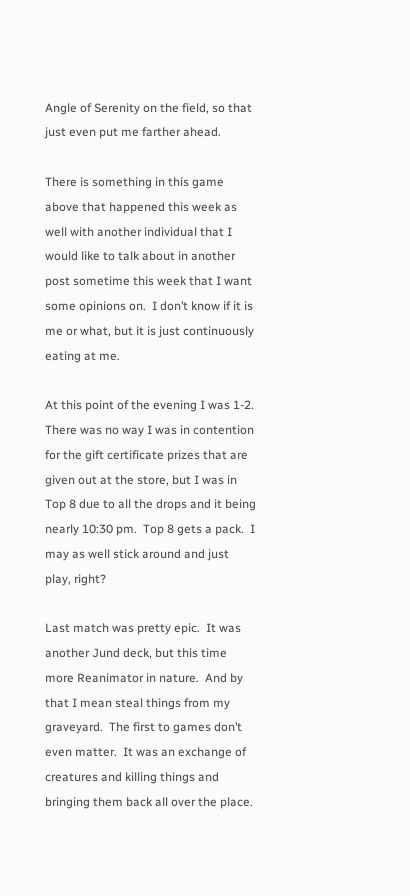Angle of Serenity on the field, so that just even put me farther ahead.

There is something in this game above that happened this week as well with another individual that I would like to talk about in another post sometime this week that I want some opinions on.  I don’t know if it is me or what, but it is just continuously eating at me.

At this point of the evening I was 1-2.  There was no way I was in contention for the gift certificate prizes that are given out at the store, but I was in Top 8 due to all the drops and it being nearly 10:30 pm.  Top 8 gets a pack.  I may as well stick around and just play, right?

Last match was pretty epic.  It was another Jund deck, but this time more Reanimator in nature.  And by that I mean steal things from my graveyard.  The first to games don’t even matter.  It was an exchange of creatures and killing things and bringing them back all over the place.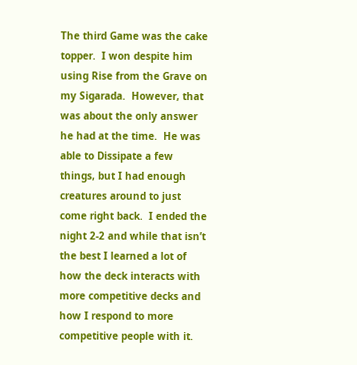The third Game was the cake topper.  I won despite him using Rise from the Grave on my Sigarada.  However, that was about the only answer he had at the time.  He was able to Dissipate a few things, but I had enough creatures around to just come right back.  I ended the night 2-2 and while that isn’t the best I learned a lot of how the deck interacts with more competitive decks and how I respond to more competitive people with it.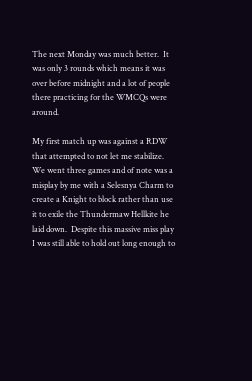The next Monday was much better.  It was only 3 rounds which means it was over before midnight and a lot of people there practicing for the WMCQs were around.

My first match up was against a RDW that attempted to not let me stabilize.  We went three games and of note was a misplay by me with a Selesnya Charm to create a Knight to block rather than use it to exile the Thundermaw Hellkite he laid down.  Despite this massive miss play I was still able to hold out long enough to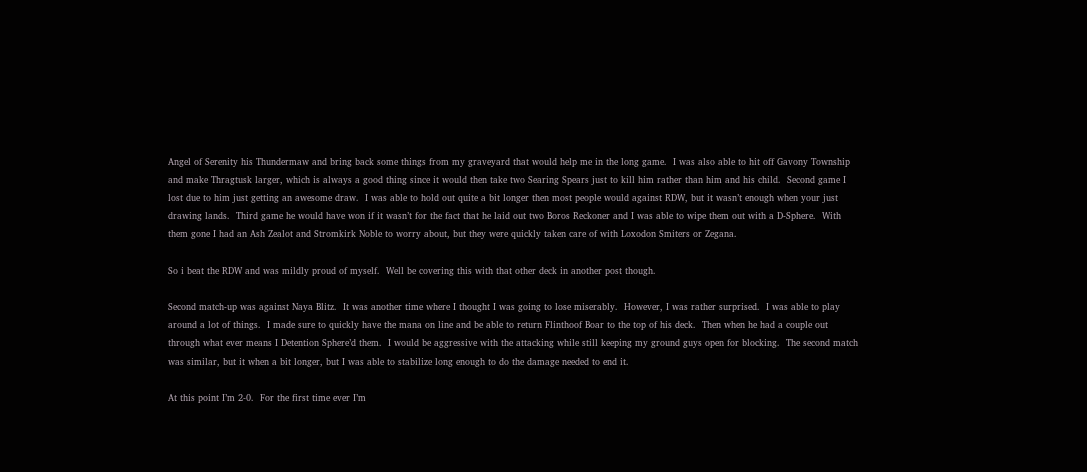Angel of Serenity his Thundermaw and bring back some things from my graveyard that would help me in the long game.  I was also able to hit off Gavony Township and make Thragtusk larger, which is always a good thing since it would then take two Searing Spears just to kill him rather than him and his child.  Second game I lost due to him just getting an awesome draw.  I was able to hold out quite a bit longer then most people would against RDW, but it wasn’t enough when your just drawing lands.  Third game he would have won if it wasn’t for the fact that he laid out two Boros Reckoner and I was able to wipe them out with a D-Sphere.  With them gone I had an Ash Zealot and Stromkirk Noble to worry about, but they were quickly taken care of with Loxodon Smiters or Zegana.

So i beat the RDW and was mildly proud of myself.  Well be covering this with that other deck in another post though.

Second match-up was against Naya Blitz.  It was another time where I thought I was going to lose miserably.  However, I was rather surprised.  I was able to play around a lot of things.  I made sure to quickly have the mana on line and be able to return Flinthoof Boar to the top of his deck.  Then when he had a couple out through what ever means I Detention Sphere’d them.  I would be aggressive with the attacking while still keeping my ground guys open for blocking.  The second match was similar, but it when a bit longer, but I was able to stabilize long enough to do the damage needed to end it.

At this point I’m 2-0.  For the first time ever I’m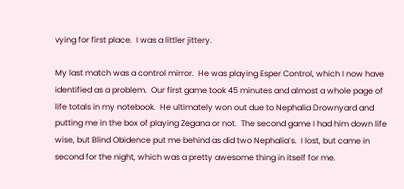vying for first place.  I was a littler jittery.

My last match was a control mirror.  He was playing Esper Control, which I now have identified as a problem.  Our first game took 45 minutes and almost a whole page of life totals in my notebook.  He ultimately won out due to Nephalia Drownyard and putting me in the box of playing Zegana or not.  The second game I had him down life wise, but Blind Obidence put me behind as did two Nephalia’s.  I lost, but came in second for the night, which was a pretty awesome thing in itself for me.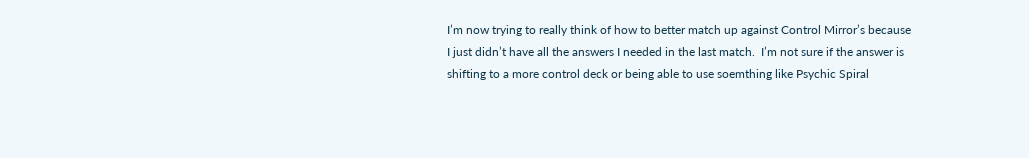I’m now trying to really think of how to better match up against Control Mirror’s because I just didn’t have all the answers I needed in the last match.  I’m not sure if the answer is shifting to a more control deck or being able to use soemthing like Psychic Spiral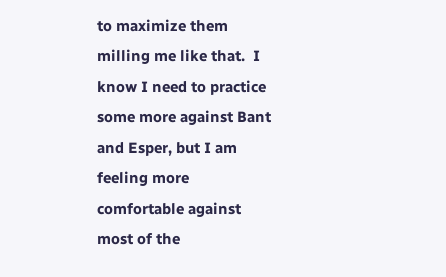to maximize them milling me like that.  I know I need to practice some more against Bant and Esper, but I am feeling more comfortable against most of the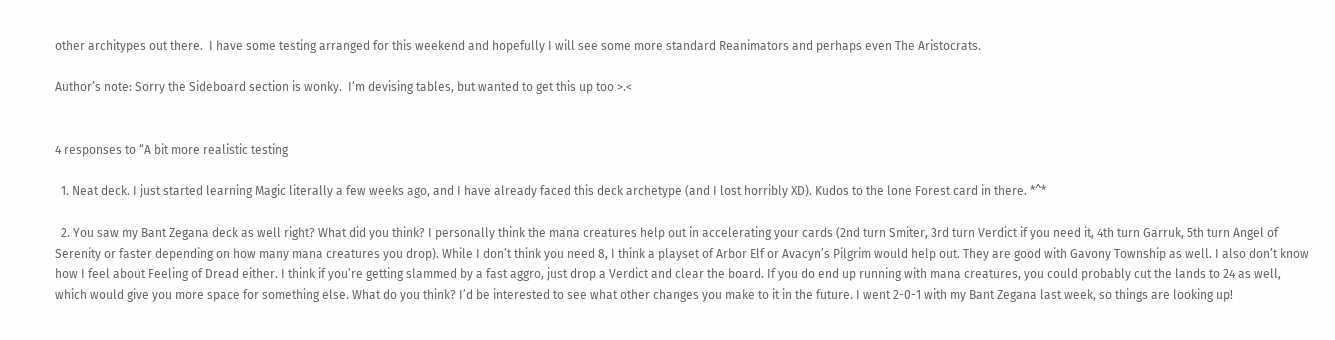other architypes out there.  I have some testing arranged for this weekend and hopefully I will see some more standard Reanimators and perhaps even The Aristocrats.

Author’s note: Sorry the Sideboard section is wonky.  I’m devising tables, but wanted to get this up too >.<


4 responses to “A bit more realistic testing

  1. Neat deck. I just started learning Magic literally a few weeks ago, and I have already faced this deck archetype (and I lost horribly XD). Kudos to the lone Forest card in there. *^*

  2. You saw my Bant Zegana deck as well right? What did you think? I personally think the mana creatures help out in accelerating your cards (2nd turn Smiter, 3rd turn Verdict if you need it, 4th turn Garruk, 5th turn Angel of Serenity or faster depending on how many mana creatures you drop). While I don’t think you need 8, I think a playset of Arbor Elf or Avacyn’s Pilgrim would help out. They are good with Gavony Township as well. I also don’t know how I feel about Feeling of Dread either. I think if you’re getting slammed by a fast aggro, just drop a Verdict and clear the board. If you do end up running with mana creatures, you could probably cut the lands to 24 as well, which would give you more space for something else. What do you think? I’d be interested to see what other changes you make to it in the future. I went 2-0-1 with my Bant Zegana last week, so things are looking up!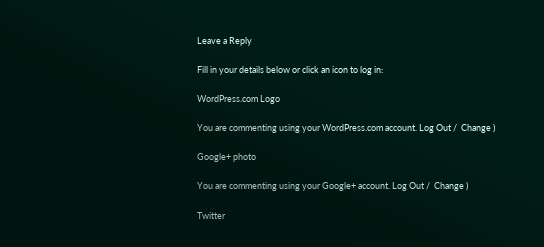Leave a Reply

Fill in your details below or click an icon to log in:

WordPress.com Logo

You are commenting using your WordPress.com account. Log Out /  Change )

Google+ photo

You are commenting using your Google+ account. Log Out /  Change )

Twitter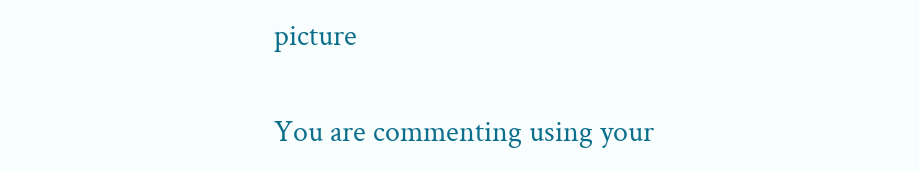picture

You are commenting using your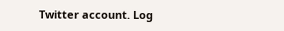Twitter account. Log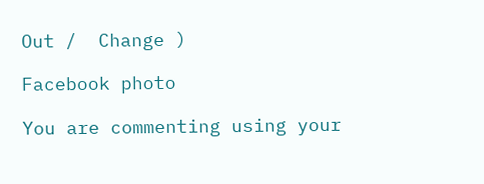Out /  Change )

Facebook photo

You are commenting using your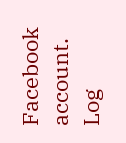Facebook account. Log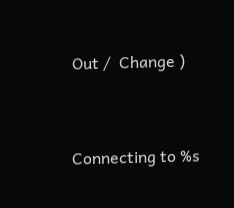Out /  Change )


Connecting to %s